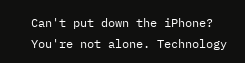Can't put down the iPhone? You're not alone. Technology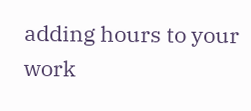adding hours to your work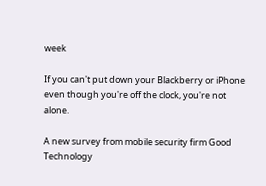week

If you can't put down your Blackberry or iPhone even though you're off the clock, you're not alone.

A new survey from mobile security firm Good Technology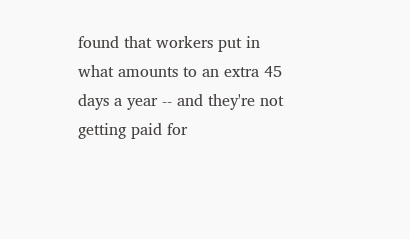found that workers put in what amounts to an extra 45 days a year -- and they're not getting paid for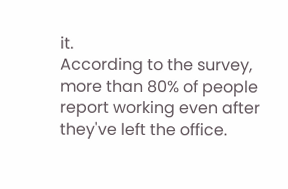it.
According to the survey, more than 80% of people report working even after they've left the office.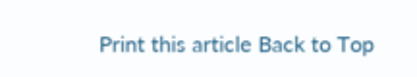Print this article Back to Top